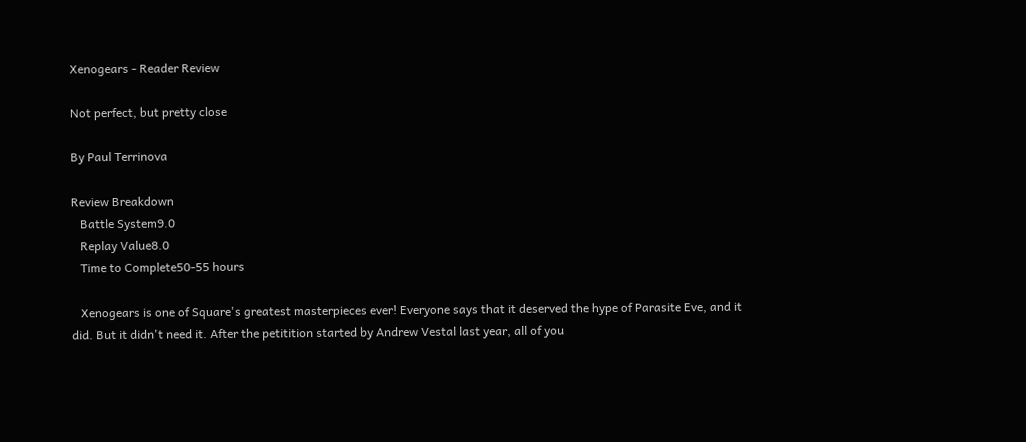Xenogears - Reader Review

Not perfect, but pretty close

By Paul Terrinova

Review Breakdown
   Battle System9.0
   Replay Value8.0
   Time to Complete50-55 hours

   Xenogears is one of Square's greatest masterpieces ever! Everyone says that it deserved the hype of Parasite Eve, and it did. But it didn't need it. After the petitition started by Andrew Vestal last year, all of you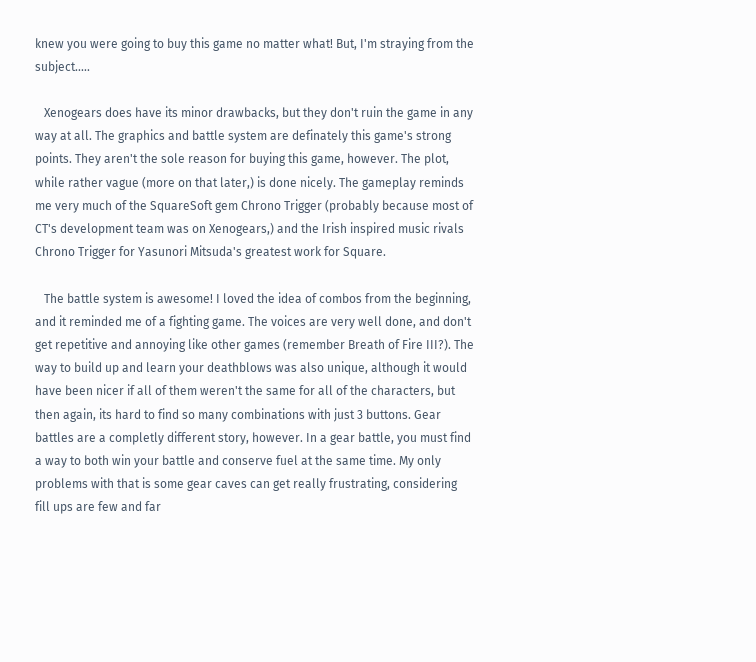knew you were going to buy this game no matter what! But, I'm straying from the subject.....

   Xenogears does have its minor drawbacks, but they don't ruin the game in any way at all. The graphics and battle system are definately this game's strong points. They aren't the sole reason for buying this game, however. The plot, while rather vague (more on that later,) is done nicely. The gameplay reminds me very much of the SquareSoft gem Chrono Trigger (probably because most of CT's development team was on Xenogears,) and the Irish inspired music rivals Chrono Trigger for Yasunori Mitsuda's greatest work for Square.

   The battle system is awesome! I loved the idea of combos from the beginning, and it reminded me of a fighting game. The voices are very well done, and don't get repetitive and annoying like other games (remember Breath of Fire III?). The way to build up and learn your deathblows was also unique, although it would have been nicer if all of them weren't the same for all of the characters, but then again, its hard to find so many combinations with just 3 buttons. Gear battles are a completly different story, however. In a gear battle, you must find a way to both win your battle and conserve fuel at the same time. My only problems with that is some gear caves can get really frustrating, considering fill ups are few and far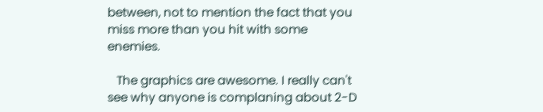between, not to mention the fact that you miss more than you hit with some enemies.

   The graphics are awesome. I really can't see why anyone is complaning about 2-D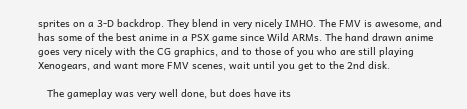sprites on a 3-D backdrop. They blend in very nicely IMHO. The FMV is awesome, and has some of the best anime in a PSX game since Wild ARMs. The hand drawn anime goes very nicely with the CG graphics, and to those of you who are still playing Xenogears, and want more FMV scenes, wait until you get to the 2nd disk.

   The gameplay was very well done, but does have its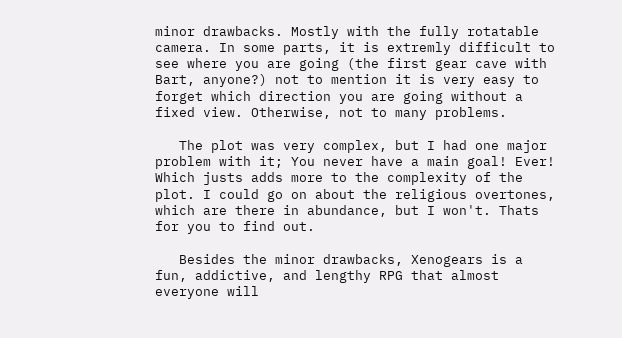minor drawbacks. Mostly with the fully rotatable camera. In some parts, it is extremly difficult to see where you are going (the first gear cave with Bart, anyone?) not to mention it is very easy to forget which direction you are going without a fixed view. Otherwise, not to many problems.

   The plot was very complex, but I had one major problem with it; You never have a main goal! Ever! Which justs adds more to the complexity of the plot. I could go on about the religious overtones, which are there in abundance, but I won't. Thats for you to find out.

   Besides the minor drawbacks, Xenogears is a fun, addictive, and lengthy RPG that almost everyone will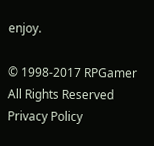enjoy.

© 1998-2017 RPGamer All Rights Reserved
Privacy Policy